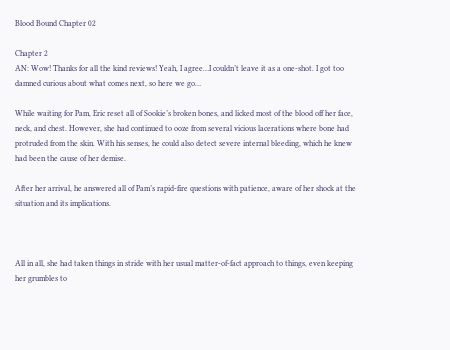Blood Bound Chapter 02

Chapter 2
AN: Wow! Thanks for all the kind reviews! Yeah, I agree…I couldn’t leave it as a one-shot. I got too damned curious about what comes next, so here we go…

While waiting for Pam, Eric reset all of Sookie’s broken bones, and licked most of the blood off her face, neck, and chest. However, she had continued to ooze from several vicious lacerations where bone had protruded from the skin. With his senses, he could also detect severe internal bleeding, which he knew had been the cause of her demise.

After her arrival, he answered all of Pam’s rapid-fire questions with patience, aware of her shock at the situation and its implications.



All in all, she had taken things in stride with her usual matter-of-fact approach to things, even keeping her grumbles to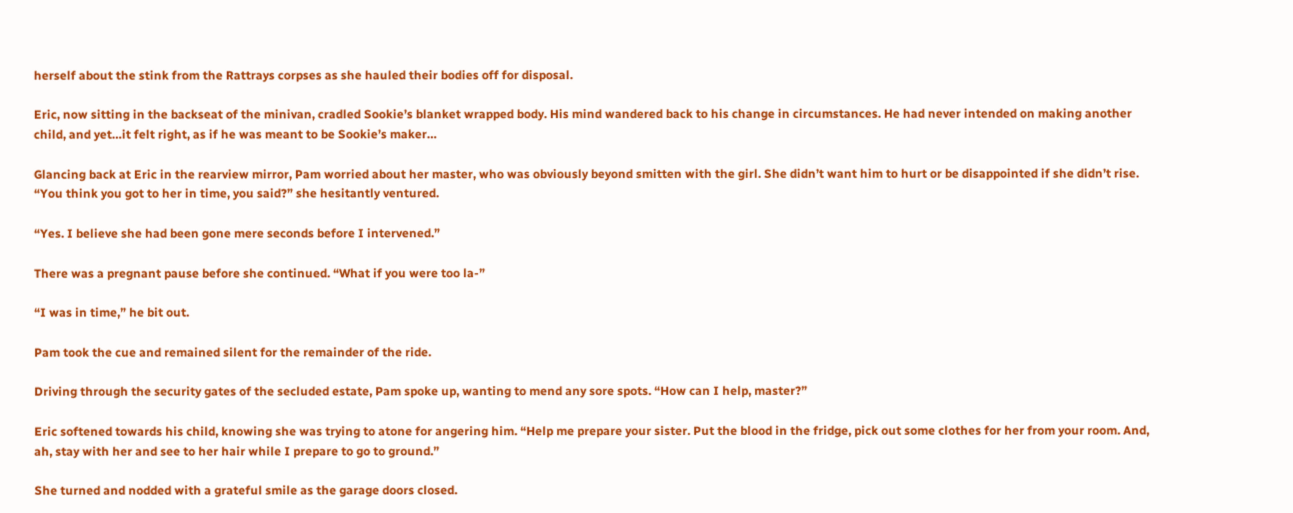herself about the stink from the Rattrays corpses as she hauled their bodies off for disposal.

Eric, now sitting in the backseat of the minivan, cradled Sookie’s blanket wrapped body. His mind wandered back to his change in circumstances. He had never intended on making another child, and yet…it felt right, as if he was meant to be Sookie’s maker…

Glancing back at Eric in the rearview mirror, Pam worried about her master, who was obviously beyond smitten with the girl. She didn’t want him to hurt or be disappointed if she didn’t rise. “You think you got to her in time, you said?” she hesitantly ventured.

“Yes. I believe she had been gone mere seconds before I intervened.”

There was a pregnant pause before she continued. “What if you were too la-”

“I was in time,” he bit out.

Pam took the cue and remained silent for the remainder of the ride.

Driving through the security gates of the secluded estate, Pam spoke up, wanting to mend any sore spots. “How can I help, master?”

Eric softened towards his child, knowing she was trying to atone for angering him. “Help me prepare your sister. Put the blood in the fridge, pick out some clothes for her from your room. And, ah, stay with her and see to her hair while I prepare to go to ground.”

She turned and nodded with a grateful smile as the garage doors closed.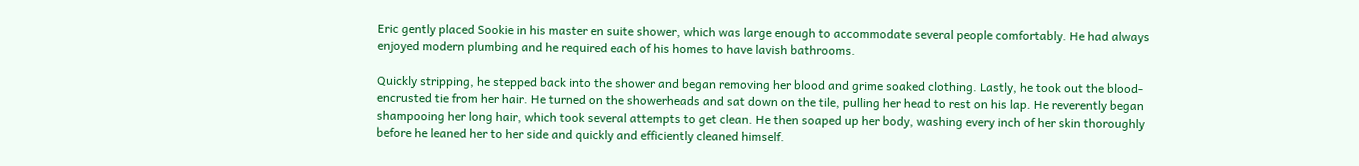Eric gently placed Sookie in his master en suite shower, which was large enough to accommodate several people comfortably. He had always enjoyed modern plumbing and he required each of his homes to have lavish bathrooms.

Quickly stripping, he stepped back into the shower and began removing her blood and grime soaked clothing. Lastly, he took out the blood-encrusted tie from her hair. He turned on the showerheads and sat down on the tile, pulling her head to rest on his lap. He reverently began shampooing her long hair, which took several attempts to get clean. He then soaped up her body, washing every inch of her skin thoroughly before he leaned her to her side and quickly and efficiently cleaned himself.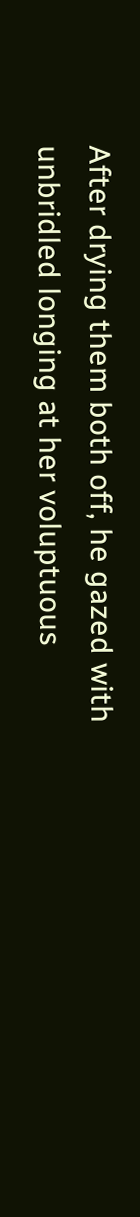After drying them both off, he gazed with unbridled longing at her voluptuous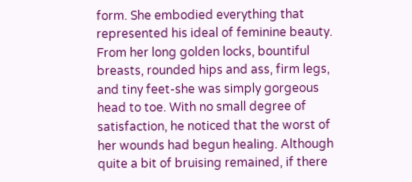form. She embodied everything that represented his ideal of feminine beauty. From her long golden locks, bountiful breasts, rounded hips and ass, firm legs, and tiny feet-she was simply gorgeous head to toe. With no small degree of satisfaction, he noticed that the worst of her wounds had begun healing. Although quite a bit of bruising remained, if there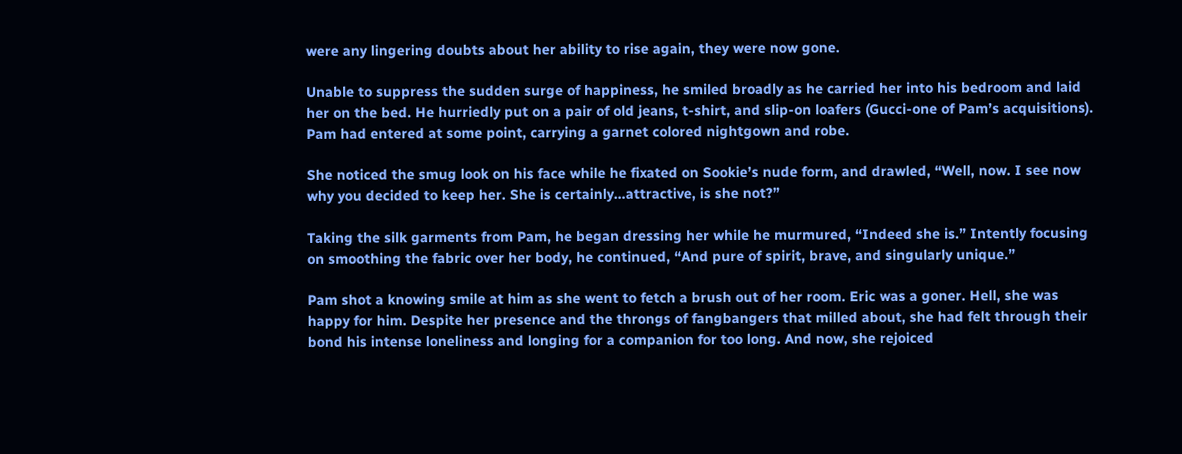were any lingering doubts about her ability to rise again, they were now gone.

Unable to suppress the sudden surge of happiness, he smiled broadly as he carried her into his bedroom and laid her on the bed. He hurriedly put on a pair of old jeans, t-shirt, and slip-on loafers (Gucci-one of Pam’s acquisitions). Pam had entered at some point, carrying a garnet colored nightgown and robe.

She noticed the smug look on his face while he fixated on Sookie’s nude form, and drawled, “Well, now. I see now why you decided to keep her. She is certainly…attractive, is she not?”

Taking the silk garments from Pam, he began dressing her while he murmured, “Indeed she is.” Intently focusing on smoothing the fabric over her body, he continued, “And pure of spirit, brave, and singularly unique.”

Pam shot a knowing smile at him as she went to fetch a brush out of her room. Eric was a goner. Hell, she was happy for him. Despite her presence and the throngs of fangbangers that milled about, she had felt through their bond his intense loneliness and longing for a companion for too long. And now, she rejoiced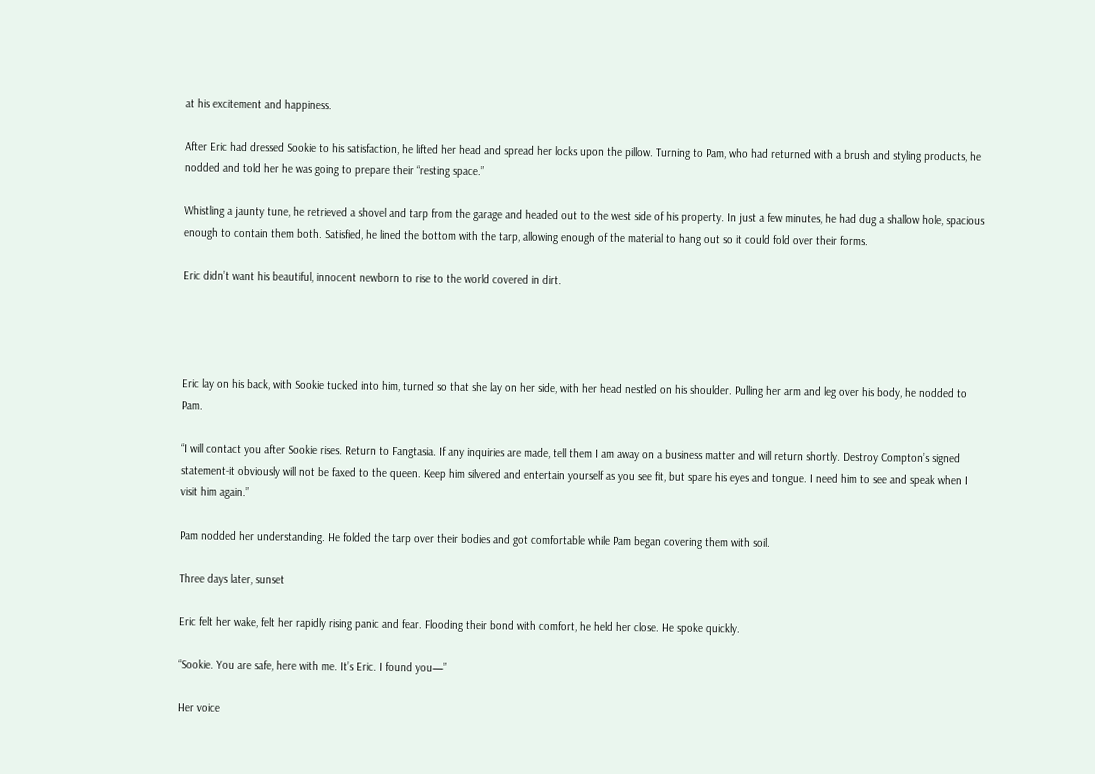at his excitement and happiness.

After Eric had dressed Sookie to his satisfaction, he lifted her head and spread her locks upon the pillow. Turning to Pam, who had returned with a brush and styling products, he nodded and told her he was going to prepare their “resting space.”

Whistling a jaunty tune, he retrieved a shovel and tarp from the garage and headed out to the west side of his property. In just a few minutes, he had dug a shallow hole, spacious enough to contain them both. Satisfied, he lined the bottom with the tarp, allowing enough of the material to hang out so it could fold over their forms.

Eric didn’t want his beautiful, innocent newborn to rise to the world covered in dirt.




Eric lay on his back, with Sookie tucked into him, turned so that she lay on her side, with her head nestled on his shoulder. Pulling her arm and leg over his body, he nodded to Pam.

“I will contact you after Sookie rises. Return to Fangtasia. If any inquiries are made, tell them I am away on a business matter and will return shortly. Destroy Compton’s signed statement-it obviously will not be faxed to the queen. Keep him silvered and entertain yourself as you see fit, but spare his eyes and tongue. I need him to see and speak when I visit him again.”

Pam nodded her understanding. He folded the tarp over their bodies and got comfortable while Pam began covering them with soil.

Three days later, sunset

Eric felt her wake, felt her rapidly rising panic and fear. Flooding their bond with comfort, he held her close. He spoke quickly.

“Sookie. You are safe, here with me. It’s Eric. I found you—”

Her voice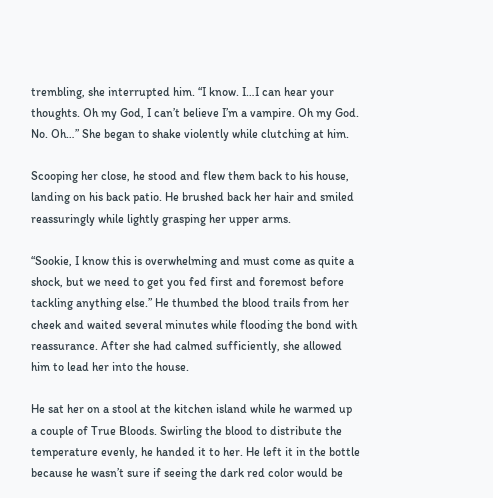trembling, she interrupted him. “I know. I…I can hear your thoughts. Oh my God, I can’t believe I’m a vampire. Oh my God. No. Oh…” She began to shake violently while clutching at him.

Scooping her close, he stood and flew them back to his house, landing on his back patio. He brushed back her hair and smiled reassuringly while lightly grasping her upper arms.

“Sookie, I know this is overwhelming and must come as quite a shock, but we need to get you fed first and foremost before tackling anything else.” He thumbed the blood trails from her cheek and waited several minutes while flooding the bond with reassurance. After she had calmed sufficiently, she allowed him to lead her into the house.

He sat her on a stool at the kitchen island while he warmed up a couple of True Bloods. Swirling the blood to distribute the temperature evenly, he handed it to her. He left it in the bottle because he wasn’t sure if seeing the dark red color would be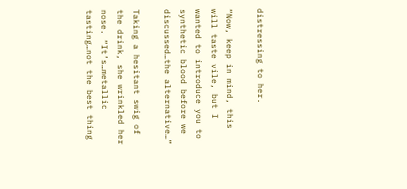distressing to her.

“Now, keep in mind, this will taste vile, but I wanted to introduce you to synthetic blood before we discussed…the alternative…”

Taking a hesitant swig of the drink, she wrinkled her nose. “It’s…metallic tasting…not the best thing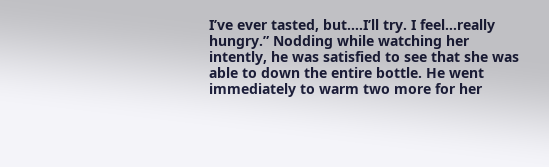I’ve ever tasted, but….I’ll try. I feel…really hungry.” Nodding while watching her intently, he was satisfied to see that she was able to down the entire bottle. He went immediately to warm two more for her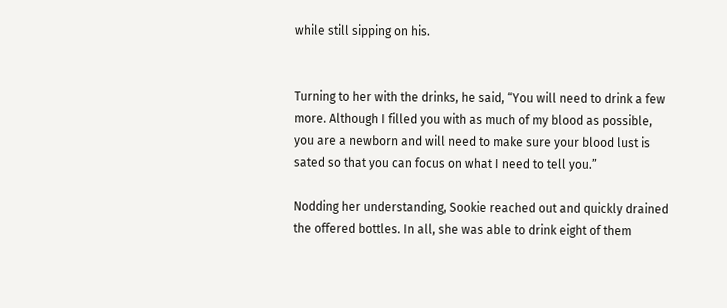while still sipping on his.


Turning to her with the drinks, he said, “You will need to drink a few more. Although I filled you with as much of my blood as possible, you are a newborn and will need to make sure your blood lust is sated so that you can focus on what I need to tell you.”

Nodding her understanding, Sookie reached out and quickly drained the offered bottles. In all, she was able to drink eight of them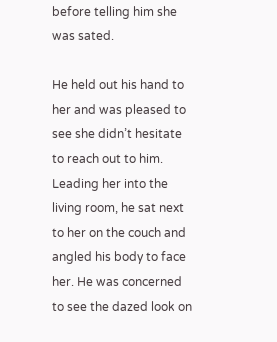before telling him she was sated.

He held out his hand to her and was pleased to see she didn’t hesitate to reach out to him. Leading her into the living room, he sat next to her on the couch and angled his body to face her. He was concerned to see the dazed look on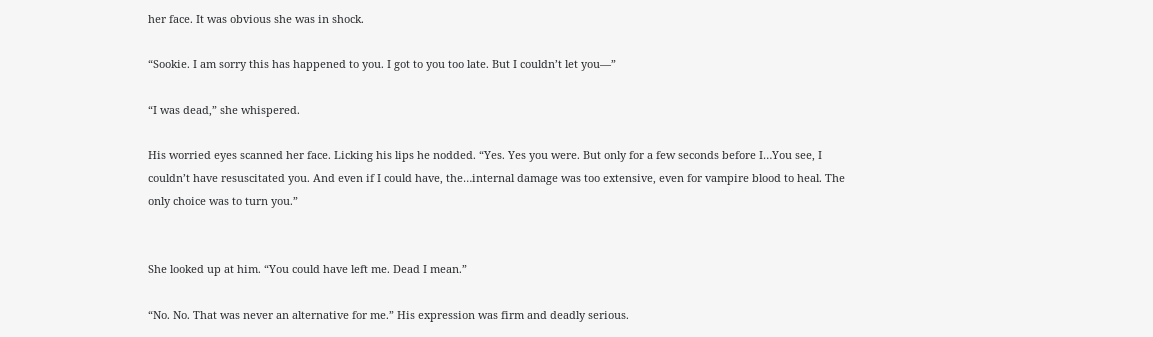her face. It was obvious she was in shock.

“Sookie. I am sorry this has happened to you. I got to you too late. But I couldn’t let you—”

“I was dead,” she whispered.

His worried eyes scanned her face. Licking his lips he nodded. “Yes. Yes you were. But only for a few seconds before I…You see, I couldn’t have resuscitated you. And even if I could have, the…internal damage was too extensive, even for vampire blood to heal. The only choice was to turn you.”


She looked up at him. “You could have left me. Dead I mean.”

“No. No. That was never an alternative for me.” His expression was firm and deadly serious.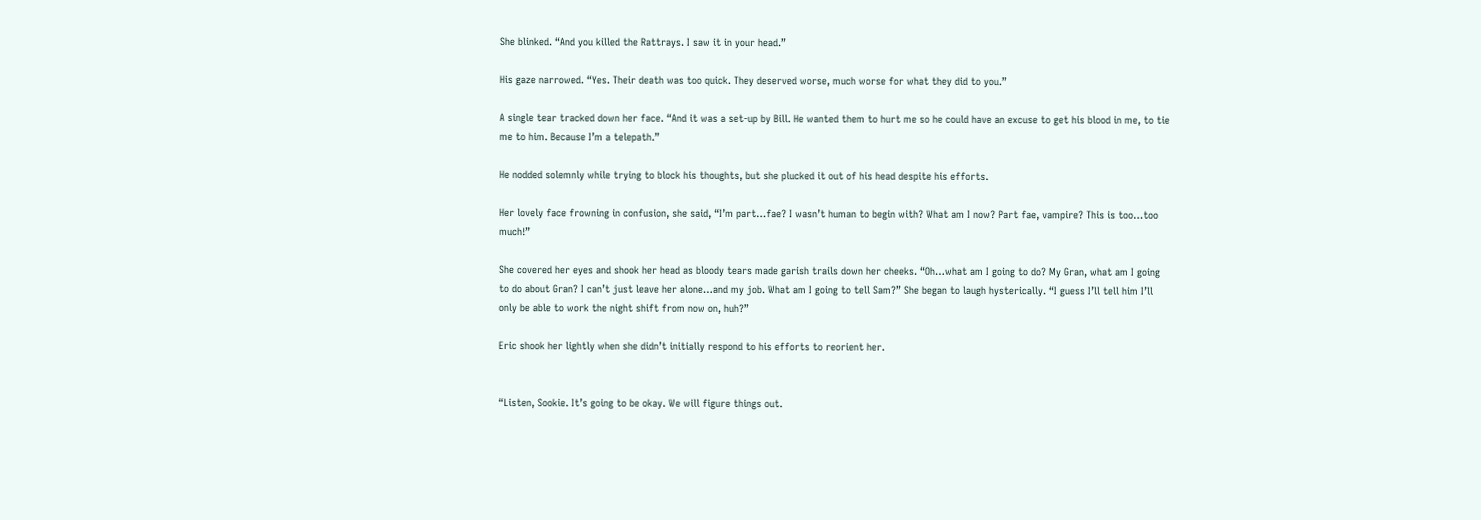She blinked. “And you killed the Rattrays. I saw it in your head.”

His gaze narrowed. “Yes. Their death was too quick. They deserved worse, much worse for what they did to you.”

A single tear tracked down her face. “And it was a set-up by Bill. He wanted them to hurt me so he could have an excuse to get his blood in me, to tie me to him. Because I’m a telepath.”

He nodded solemnly while trying to block his thoughts, but she plucked it out of his head despite his efforts.

Her lovely face frowning in confusion, she said, “I’m part…fae? I wasn’t human to begin with? What am I now? Part fae, vampire? This is too…too much!”

She covered her eyes and shook her head as bloody tears made garish trails down her cheeks. “Oh…what am I going to do? My Gran, what am I going to do about Gran? I can’t just leave her alone…and my job. What am I going to tell Sam?” She began to laugh hysterically. “I guess I’ll tell him I’ll only be able to work the night shift from now on, huh?”

Eric shook her lightly when she didn’t initially respond to his efforts to reorient her.


“Listen, Sookie. It’s going to be okay. We will figure things out.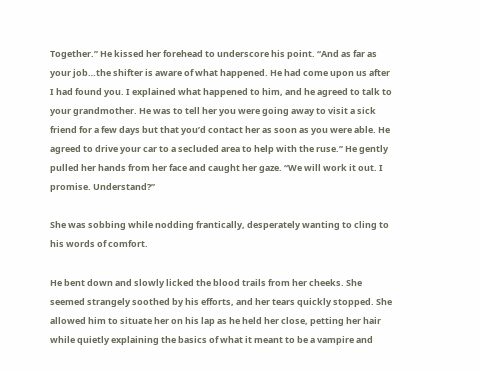Together.” He kissed her forehead to underscore his point. “And as far as your job…the shifter is aware of what happened. He had come upon us after I had found you. I explained what happened to him, and he agreed to talk to your grandmother. He was to tell her you were going away to visit a sick friend for a few days but that you’d contact her as soon as you were able. He agreed to drive your car to a secluded area to help with the ruse.” He gently pulled her hands from her face and caught her gaze. “We will work it out. I promise. Understand?”

She was sobbing while nodding frantically, desperately wanting to cling to his words of comfort.

He bent down and slowly licked the blood trails from her cheeks. She seemed strangely soothed by his efforts, and her tears quickly stopped. She allowed him to situate her on his lap as he held her close, petting her hair while quietly explaining the basics of what it meant to be a vampire and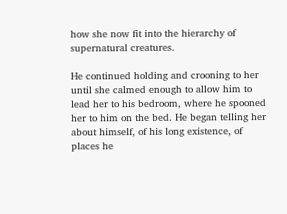how she now fit into the hierarchy of supernatural creatures.

He continued holding and crooning to her until she calmed enough to allow him to lead her to his bedroom, where he spooned her to him on the bed. He began telling her about himself, of his long existence, of places he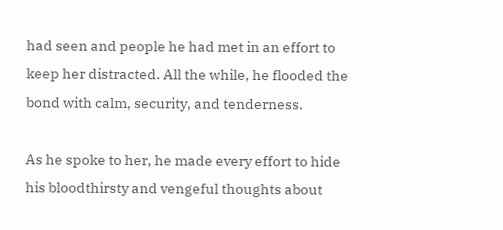had seen and people he had met in an effort to keep her distracted. All the while, he flooded the bond with calm, security, and tenderness.

As he spoke to her, he made every effort to hide his bloodthirsty and vengeful thoughts about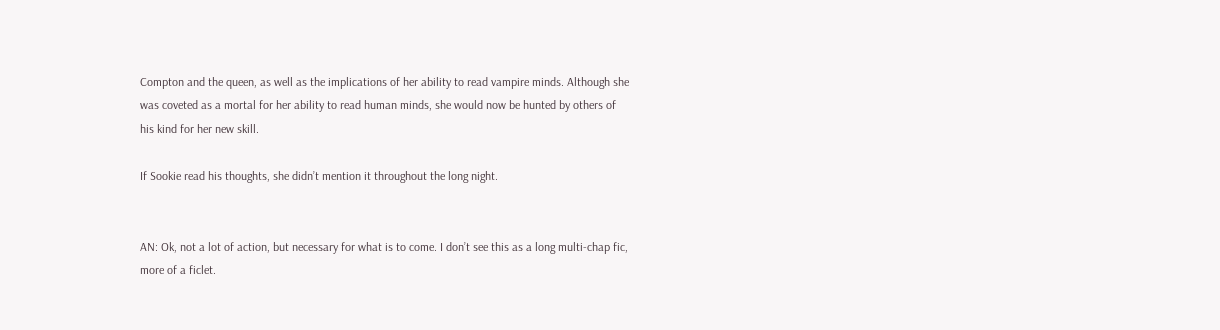Compton and the queen, as well as the implications of her ability to read vampire minds. Although she was coveted as a mortal for her ability to read human minds, she would now be hunted by others of his kind for her new skill.

If Sookie read his thoughts, she didn’t mention it throughout the long night.


AN: Ok, not a lot of action, but necessary for what is to come. I don’t see this as a long multi-chap fic, more of a ficlet.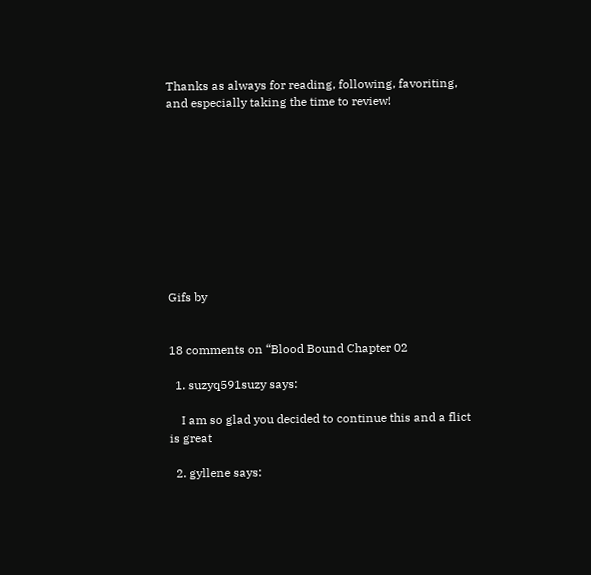Thanks as always for reading, following, favoriting, and especially taking the time to review!










Gifs by


18 comments on “Blood Bound Chapter 02

  1. suzyq591suzy says:

    I am so glad you decided to continue this and a flict is great

  2. gyllene says: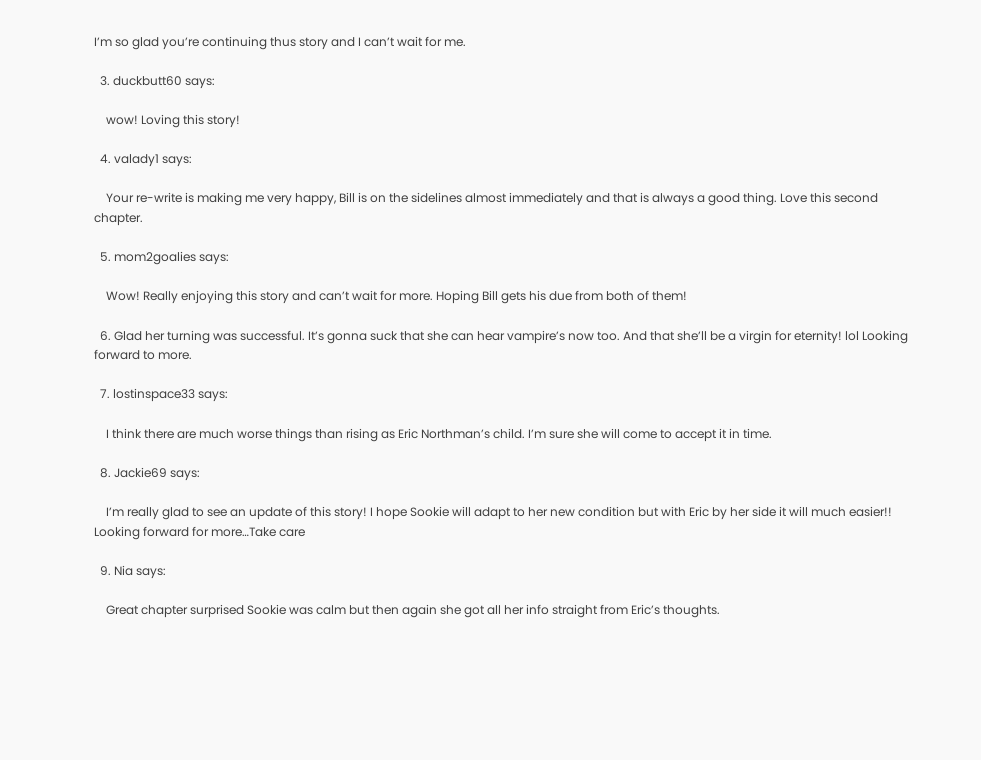I’m so glad you’re continuing thus story and I can’t wait for me.

  3. duckbutt60 says:

    wow! Loving this story!

  4. valady1 says:

    Your re-write is making me very happy, Bill is on the sidelines almost immediately and that is always a good thing. Love this second chapter.

  5. mom2goalies says:

    Wow! Really enjoying this story and can’t wait for more. Hoping Bill gets his due from both of them!

  6. Glad her turning was successful. It’s gonna suck that she can hear vampire’s now too. And that she’ll be a virgin for eternity! lol Looking forward to more.

  7. lostinspace33 says:

    I think there are much worse things than rising as Eric Northman’s child. I’m sure she will come to accept it in time.

  8. Jackie69 says:

    I’m really glad to see an update of this story! I hope Sookie will adapt to her new condition but with Eric by her side it will much easier!! Looking forward for more…Take care

  9. Nia says:

    Great chapter surprised Sookie was calm but then again she got all her info straight from Eric’s thoughts.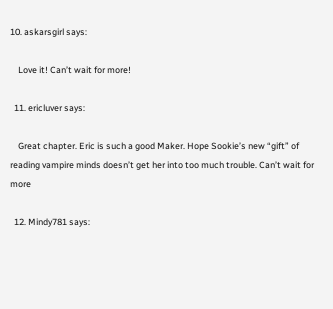10. askarsgirl says:

    Love it! Can’t wait for more!

  11. ericluver says:

    Great chapter. Eric is such a good Maker. Hope Sookie’s new “gift” of reading vampire minds doesn’t get her into too much trouble. Can’t wait for more

  12. Mindy781 says: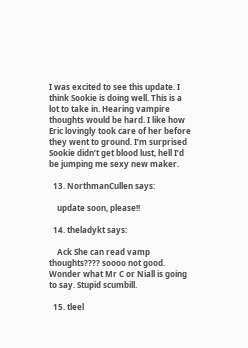I was excited to see this update. I think Sookie is doing well. This is a lot to take in. Hearing vampire thoughts would be hard. I like how Eric lovingly took care of her before they went to ground. I’m surprised Sookie didn’t get blood lust, hell I’d be jumping me sexy new maker.

  13. NorthmanCullen says:

    update soon, please!!

  14. theladykt says:

    Ack She can read vamp thoughts???? soooo not good. Wonder what Mr C or Niall is going to say. Stupid scumbill.

  15. tleel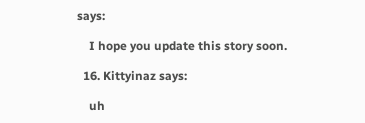says:

    I hope you update this story soon.

  16. Kittyinaz says:

    uh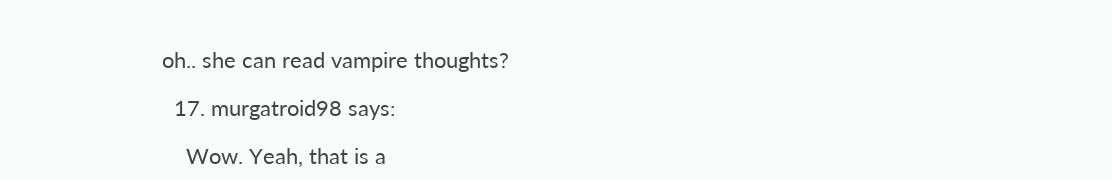oh.. she can read vampire thoughts?

  17. murgatroid98 says:

    Wow. Yeah, that is a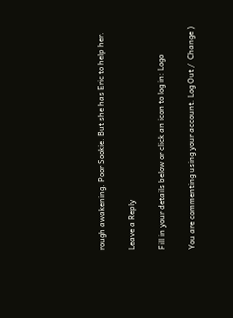rough awakening. Poor Sookie. But she has Eric to help her.

Leave a Reply

Fill in your details below or click an icon to log in: Logo

You are commenting using your account. Log Out /  Change )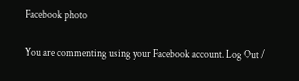Facebook photo

You are commenting using your Facebook account. Log Out /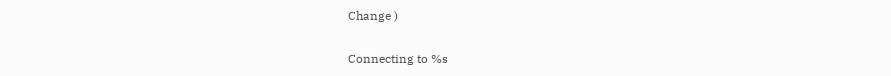Change )

Connecting to %s